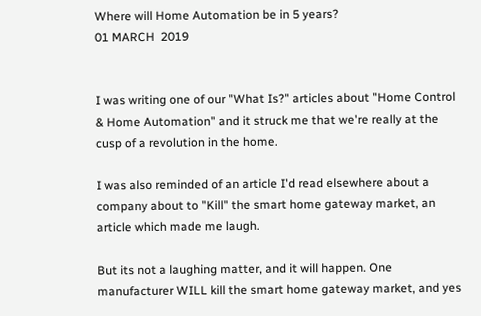Where will Home Automation be in 5 years?
01 MARCH  2019


I was writing one of our "What Is?" articles about "Home Control & Home Automation" and it struck me that we're really at the cusp of a revolution in the home.

I was also reminded of an article I'd read elsewhere about a company about to "Kill" the smart home gateway market, an article which made me laugh.

But its not a laughing matter, and it will happen. One manufacturer WILL kill the smart home gateway market, and yes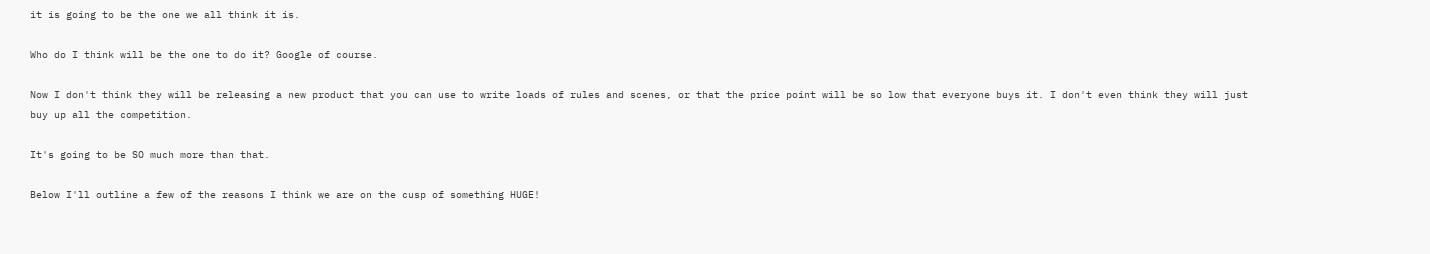it is going to be the one we all think it is.

Who do I think will be the one to do it? Google of course.

Now I don't think they will be releasing a new product that you can use to write loads of rules and scenes, or that the price point will be so low that everyone buys it. I don't even think they will just buy up all the competition.

It's going to be SO much more than that.

Below I'll outline a few of the reasons I think we are on the cusp of something HUGE!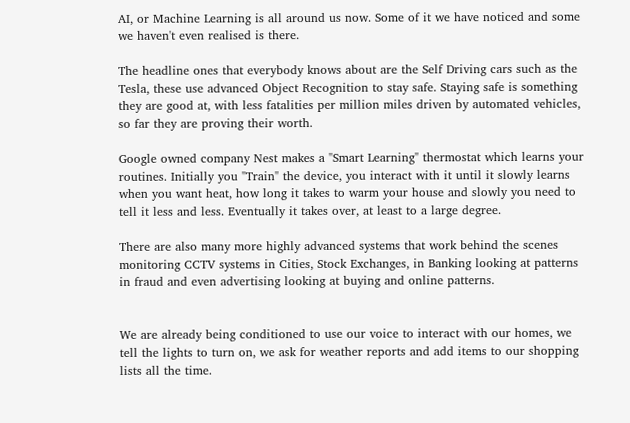AI, or Machine Learning is all around us now. Some of it we have noticed and some we haven't even realised is there.

The headline ones that everybody knows about are the Self Driving cars such as the Tesla, these use advanced Object Recognition to stay safe. Staying safe is something they are good at, with less fatalities per million miles driven by automated vehicles, so far they are proving their worth.

Google owned company Nest makes a "Smart Learning" thermostat which learns your routines. Initially you "Train" the device, you interact with it until it slowly learns when you want heat, how long it takes to warm your house and slowly you need to tell it less and less. Eventually it takes over, at least to a large degree.

There are also many more highly advanced systems that work behind the scenes monitoring CCTV systems in Cities, Stock Exchanges, in Banking looking at patterns in fraud and even advertising looking at buying and online patterns.


We are already being conditioned to use our voice to interact with our homes, we tell the lights to turn on, we ask for weather reports and add items to our shopping lists all the time.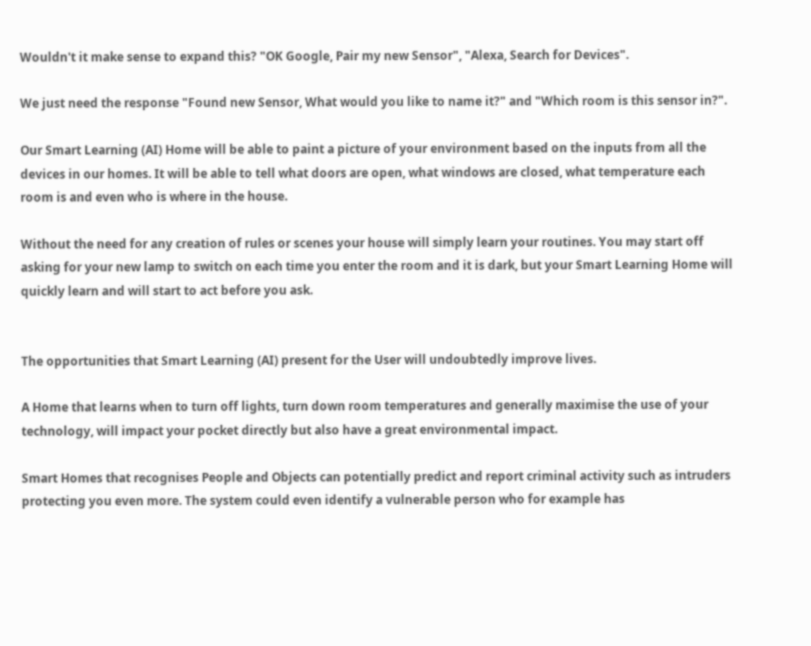Wouldn't it make sense to expand this? "OK Google, Pair my new Sensor", "Alexa, Search for Devices".

We just need the response "Found new Sensor, What would you like to name it?" and "Which room is this sensor in?".

Our Smart Learning (AI) Home will be able to paint a picture of your environment based on the inputs from all the devices in our homes. It will be able to tell what doors are open, what windows are closed, what temperature each room is and even who is where in the house.

Without the need for any creation of rules or scenes your house will simply learn your routines. You may start off asking for your new lamp to switch on each time you enter the room and it is dark, but your Smart Learning Home will quickly learn and will start to act before you ask.


The opportunities that Smart Learning (AI) present for the User will undoubtedly improve lives.

A Home that learns when to turn off lights, turn down room temperatures and generally maximise the use of your technology, will impact your pocket directly but also have a great environmental impact.

Smart Homes that recognises People and Objects can potentially predict and report criminal activity such as intruders protecting you even more. The system could even identify a vulnerable person who for example has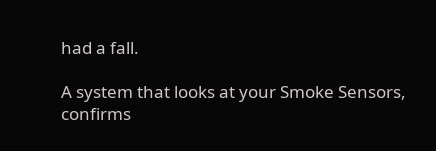had a fall.

A system that looks at your Smoke Sensors, confirms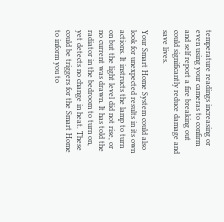temperature readings increasing or even using your cameras to confirm and self report a fire breaking out could significantly reduce damage and save lives.

Your Smart Home System could also look for unexpected results in its own actions. It instructs the lamp to turn on but the light level did not rise, or no current was drawn. It has told the radiator in the bedroom to turn on, yet detects no change in heat. These could be triggers for the Smart Home to inform you to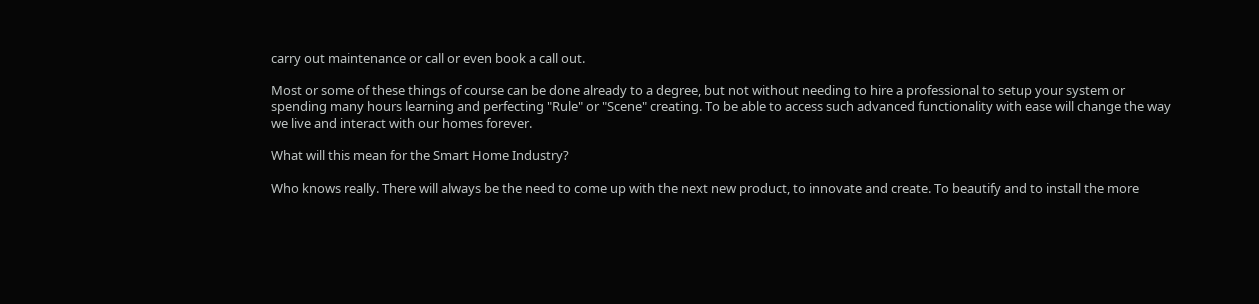carry out maintenance or call or even book a call out.

Most or some of these things of course can be done already to a degree, but not without needing to hire a professional to setup your system or spending many hours learning and perfecting "Rule" or "Scene" creating. To be able to access such advanced functionality with ease will change the way we live and interact with our homes forever.

What will this mean for the Smart Home Industry?

Who knows really. There will always be the need to come up with the next new product, to innovate and create. To beautify and to install the more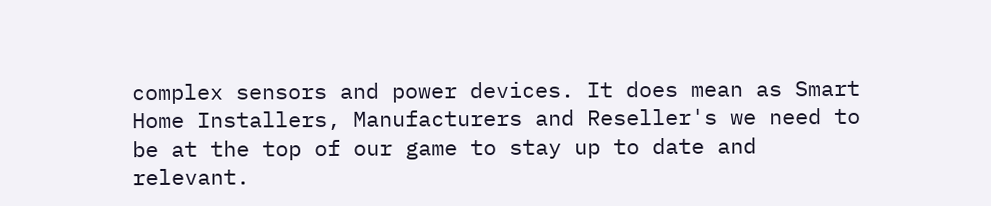complex sensors and power devices. It does mean as Smart Home Installers, Manufacturers and Reseller's we need to be at the top of our game to stay up to date and relevant.